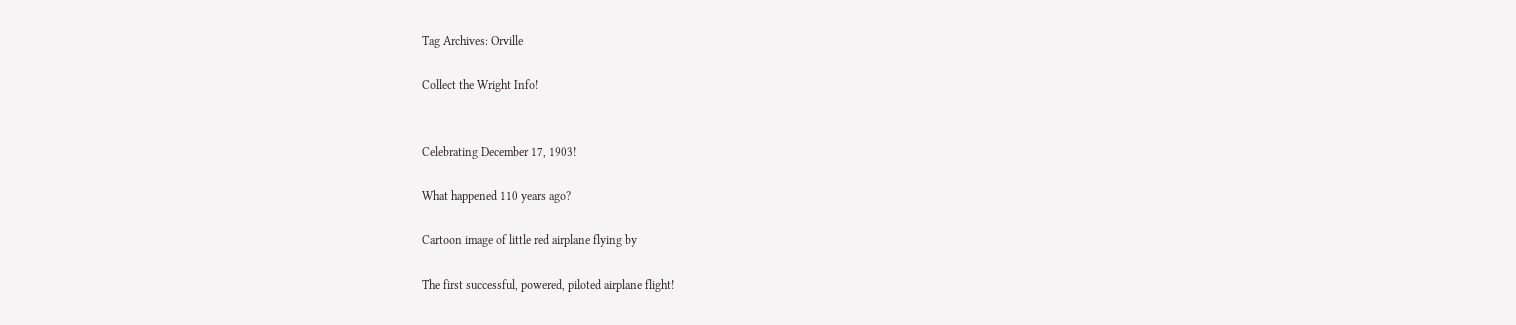Tag Archives: Orville

Collect the Wright Info!


Celebrating December 17, 1903!

What happened 110 years ago?

Cartoon image of little red airplane flying by

The first successful, powered, piloted airplane flight!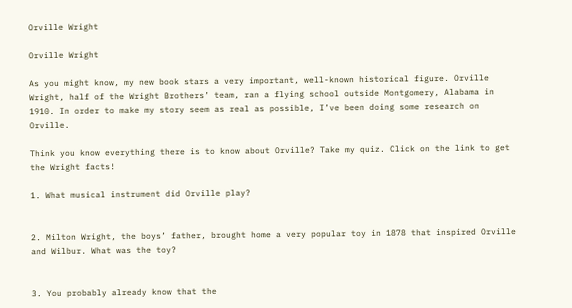Orville Wright

Orville Wright

As you might know, my new book stars a very important, well-known historical figure. Orville Wright, half of the Wright Brothers’ team, ran a flying school outside Montgomery, Alabama in 1910. In order to make my story seem as real as possible, I’ve been doing some research on Orville.

Think you know everything there is to know about Orville? Take my quiz. Click on the link to get the Wright facts!

1. What musical instrument did Orville play?


2. Milton Wright, the boys’ father, brought home a very popular toy in 1878 that inspired Orville and Wilbur. What was the toy?


3. You probably already know that the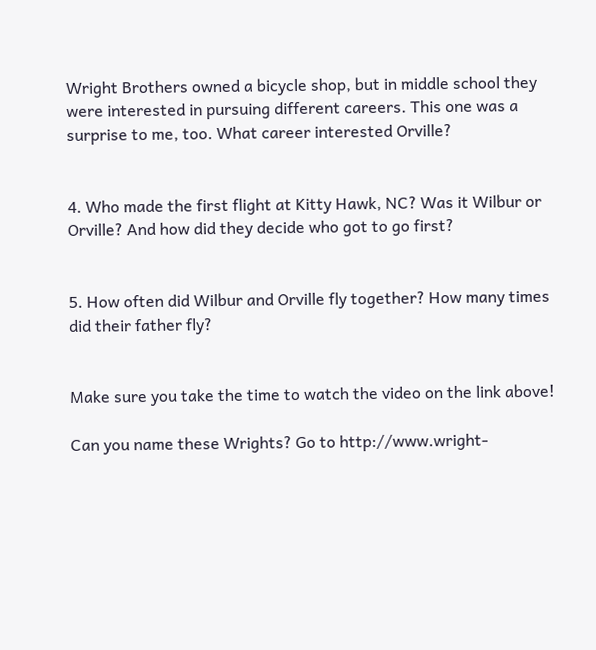Wright Brothers owned a bicycle shop, but in middle school they were interested in pursuing different careers. This one was a surprise to me, too. What career interested Orville?


4. Who made the first flight at Kitty Hawk, NC? Was it Wilbur or Orville? And how did they decide who got to go first?


5. How often did Wilbur and Orville fly together? How many times did their father fly?


Make sure you take the time to watch the video on the link above!

Can you name these Wrights? Go to http://www.wright-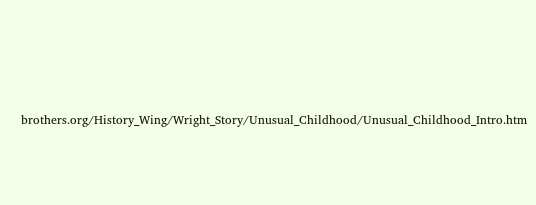brothers.org/History_Wing/Wright_Story/Unusual_Childhood/Unusual_Childhood_Intro.htm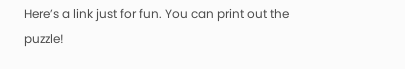Here’s a link just for fun. You can print out the puzzle!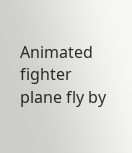Animated fighter plane fly by